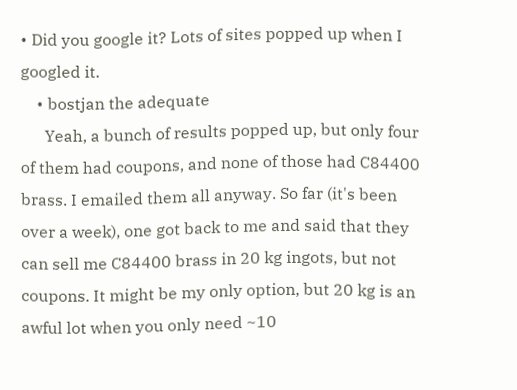• Did you google it? Lots of sites popped up when I googled it.
    • bostjan the adequate
      Yeah, a bunch of results popped up, but only four of them had coupons, and none of those had C84400 brass. I emailed them all anyway. So far (it's been over a week), one got back to me and said that they can sell me C84400 brass in 20 kg ingots, but not coupons. It might be my only option, but 20 kg is an awful lot when you only need ~10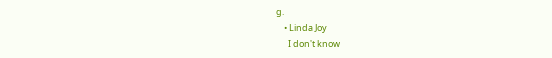g.
    • Linda Joy
      I don't know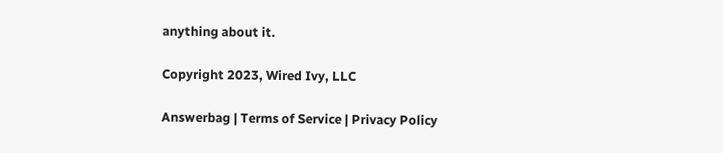anything about it.

Copyright 2023, Wired Ivy, LLC

Answerbag | Terms of Service | Privacy Policy